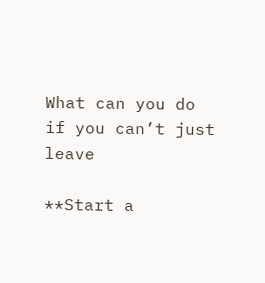What can you do if you can’t just leave

**Start a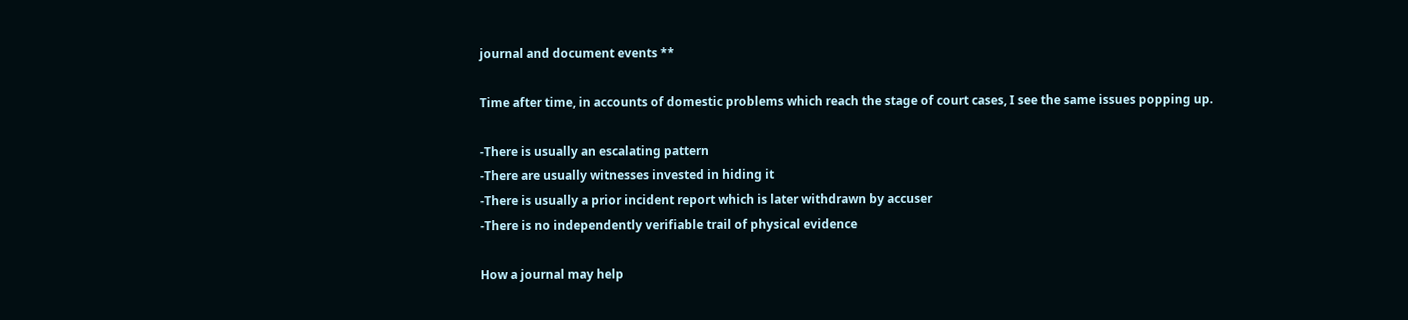journal and document events **

Time after time, in accounts of domestic problems which reach the stage of court cases, I see the same issues popping up.

-There is usually an escalating pattern
-There are usually witnesses invested in hiding it
-There is usually a prior incident report which is later withdrawn by accuser
-There is no independently verifiable trail of physical evidence

How a journal may help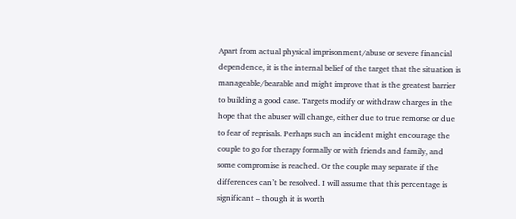Apart from actual physical imprisonment/abuse or severe financial dependence, it is the internal belief of the target that the situation is manageable/bearable and might improve that is the greatest barrier to building a good case. Targets modify or withdraw charges in the hope that the abuser will change, either due to true remorse or due to fear of reprisals. Perhaps such an incident might encourage the couple to go for therapy formally or with friends and family, and some compromise is reached. Or the couple may separate if the differences can’t be resolved. I will assume that this percentage is significant – though it is worth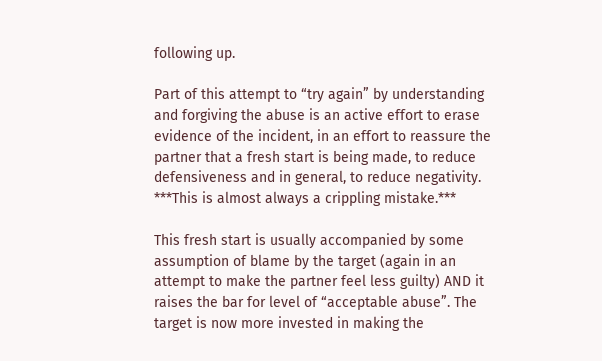following up.

Part of this attempt to “try again” by understanding and forgiving the abuse is an active effort to erase evidence of the incident, in an effort to reassure the partner that a fresh start is being made, to reduce defensiveness and in general, to reduce negativity. ***This is almost always a crippling mistake.***

This fresh start is usually accompanied by some assumption of blame by the target (again in an attempt to make the partner feel less guilty) AND it raises the bar for level of “acceptable abuse”. The target is now more invested in making the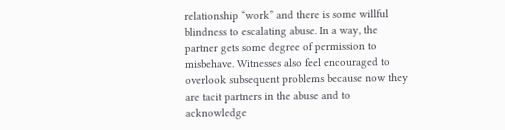relationship “work” and there is some willful blindness to escalating abuse. In a way, the partner gets some degree of permission to misbehave. Witnesses also feel encouraged to overlook subsequent problems because now they are tacit partners in the abuse and to acknowledge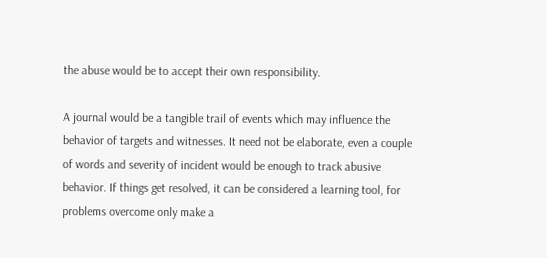the abuse would be to accept their own responsibility.

A journal would be a tangible trail of events which may influence the behavior of targets and witnesses. It need not be elaborate, even a couple of words and severity of incident would be enough to track abusive behavior. If things get resolved, it can be considered a learning tool, for problems overcome only make a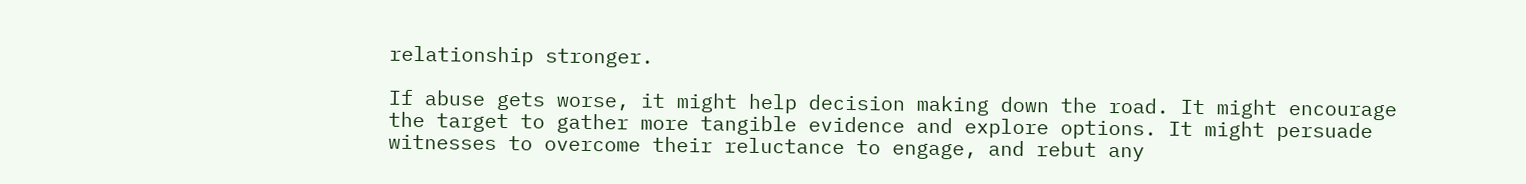relationship stronger.

If abuse gets worse, it might help decision making down the road. It might encourage the target to gather more tangible evidence and explore options. It might persuade witnesses to overcome their reluctance to engage, and rebut any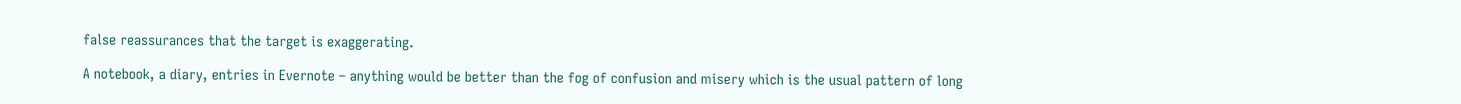false reassurances that the target is exaggerating.

A notebook, a diary, entries in Evernote – anything would be better than the fog of confusion and misery which is the usual pattern of long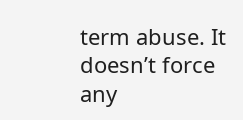term abuse. It doesn’t force any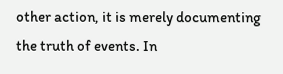other action, it is merely documenting the truth of events. In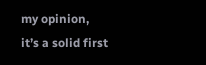my opinion, it’s a solid first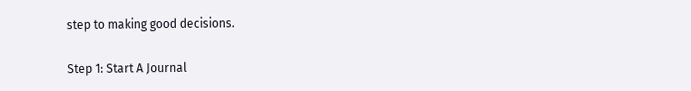step to making good decisions.

Step 1: Start A Journal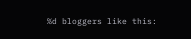%d bloggers like this: